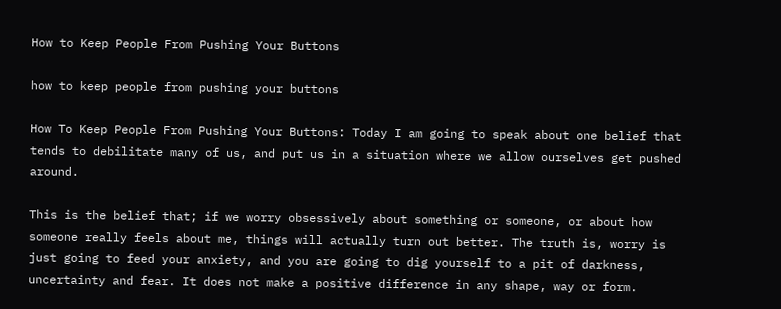How to Keep People From Pushing Your Buttons

how to keep people from pushing your buttons

How To Keep People From Pushing Your Buttons: Today I am going to speak about one belief that tends to debilitate many of us, and put us in a situation where we allow ourselves get pushed around.

This is the belief that; if we worry obsessively about something or someone, or about how someone really feels about me, things will actually turn out better. The truth is, worry is just going to feed your anxiety, and you are going to dig yourself to a pit of darkness, uncertainty and fear. It does not make a positive difference in any shape, way or form.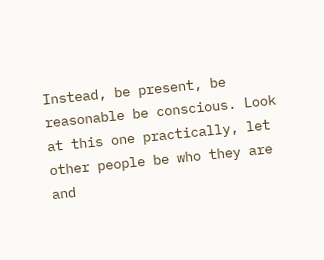Instead, be present, be reasonable be conscious. Look at this one practically, let other people be who they are and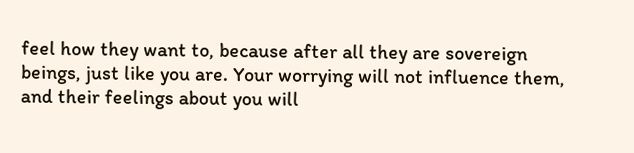feel how they want to, because after all they are sovereign beings, just like you are. Your worrying will not influence them, and their feelings about you will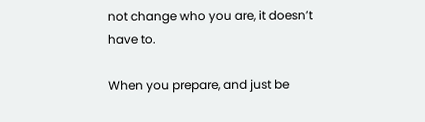not change who you are, it doesn’t have to.

When you prepare, and just be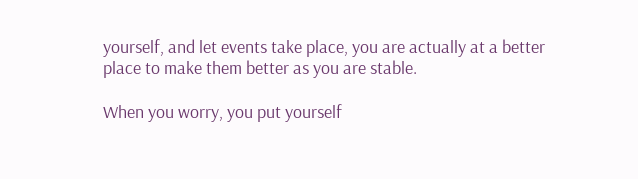yourself, and let events take place, you are actually at a better place to make them better as you are stable.

When you worry, you put yourself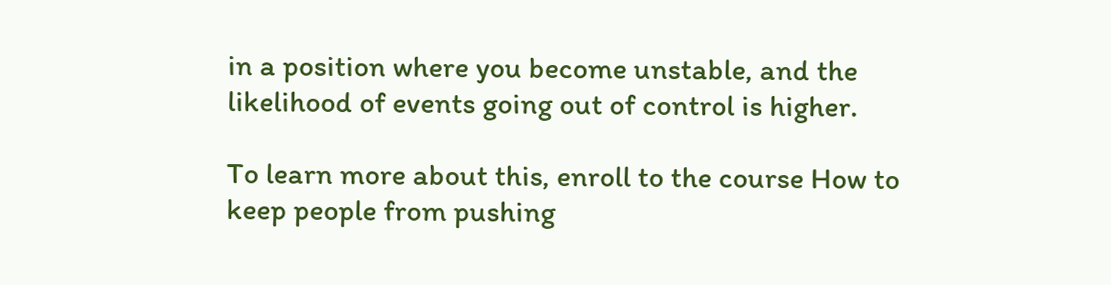in a position where you become unstable, and the likelihood of events going out of control is higher.

To learn more about this, enroll to the course How to keep people from pushing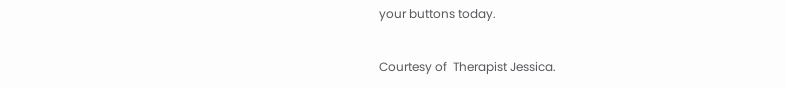your buttons today.

Courtesy of  Therapist Jessica.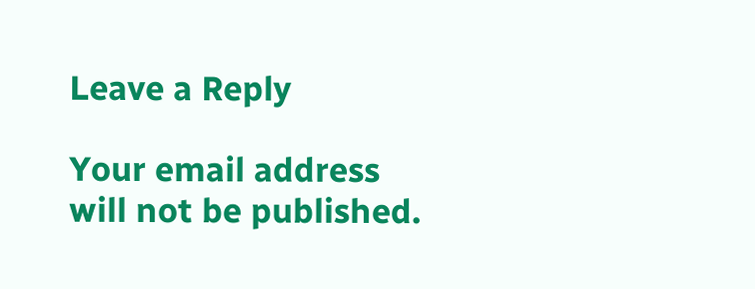Leave a Reply

Your email address will not be published.